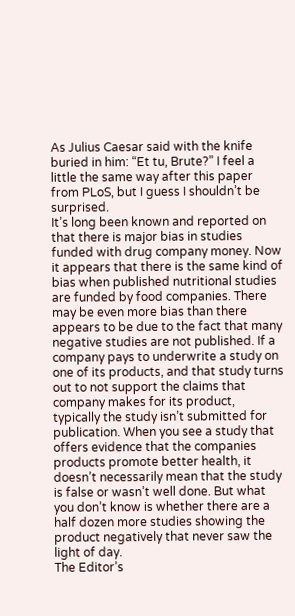As Julius Caesar said with the knife buried in him: “Et tu, Brute?” I feel a little the same way after this paper from PLoS, but I guess I shouldn’t be surprised.
It’s long been known and reported on that there is major bias in studies funded with drug company money. Now it appears that there is the same kind of bias when published nutritional studies are funded by food companies. There may be even more bias than there appears to be due to the fact that many negative studies are not published. If a company pays to underwrite a study on one of its products, and that study turns out to not support the claims that company makes for its product, typically the study isn’t submitted for publication. When you see a study that offers evidence that the companies products promote better health, it doesn’t necessarily mean that the study is false or wasn’t well done. But what you don’t know is whether there are a half dozen more studies showing the product negatively that never saw the light of day.
The Editor’s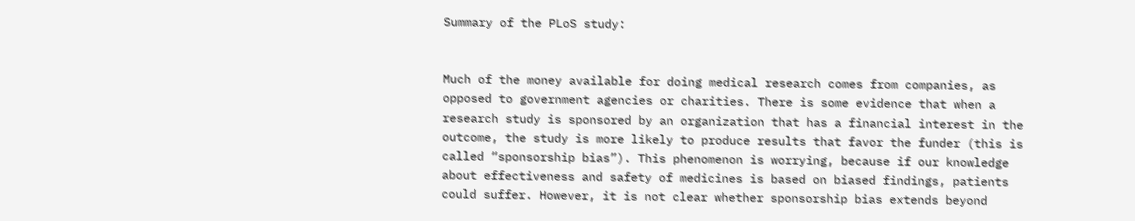Summary of the PLoS study:


Much of the money available for doing medical research comes from companies, as opposed to government agencies or charities. There is some evidence that when a research study is sponsored by an organization that has a financial interest in the outcome, the study is more likely to produce results that favor the funder (this is called “sponsorship bias”). This phenomenon is worrying, because if our knowledge about effectiveness and safety of medicines is based on biased findings, patients could suffer. However, it is not clear whether sponsorship bias extends beyond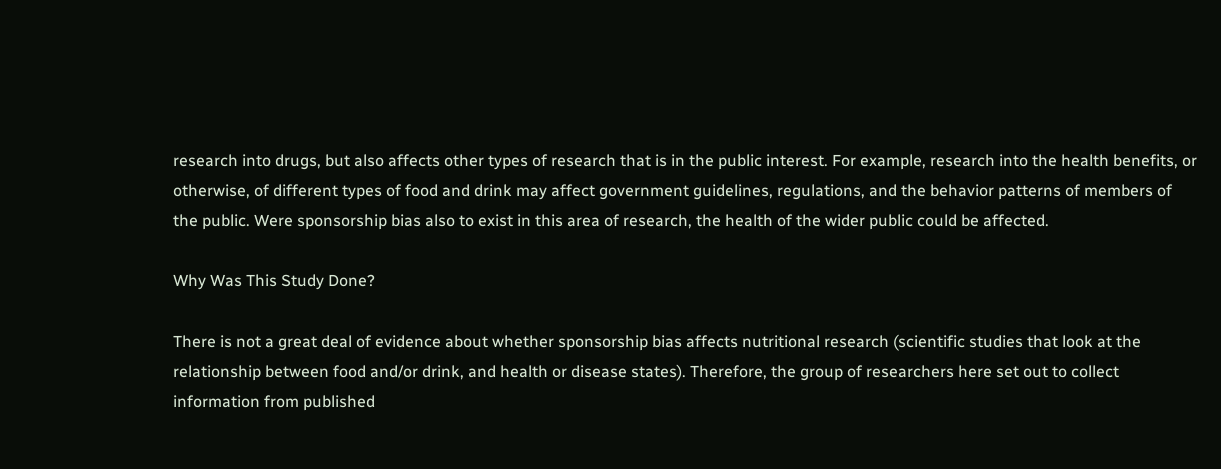research into drugs, but also affects other types of research that is in the public interest. For example, research into the health benefits, or otherwise, of different types of food and drink may affect government guidelines, regulations, and the behavior patterns of members of the public. Were sponsorship bias also to exist in this area of research, the health of the wider public could be affected.

Why Was This Study Done?

There is not a great deal of evidence about whether sponsorship bias affects nutritional research (scientific studies that look at the relationship between food and/or drink, and health or disease states). Therefore, the group of researchers here set out to collect information from published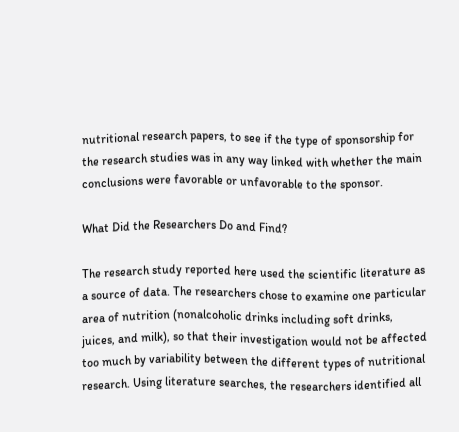nutritional research papers, to see if the type of sponsorship for the research studies was in any way linked with whether the main conclusions were favorable or unfavorable to the sponsor.

What Did the Researchers Do and Find?

The research study reported here used the scientific literature as a source of data. The researchers chose to examine one particular area of nutrition (nonalcoholic drinks including soft drinks, juices, and milk), so that their investigation would not be affected too much by variability between the different types of nutritional research. Using literature searches, the researchers identified all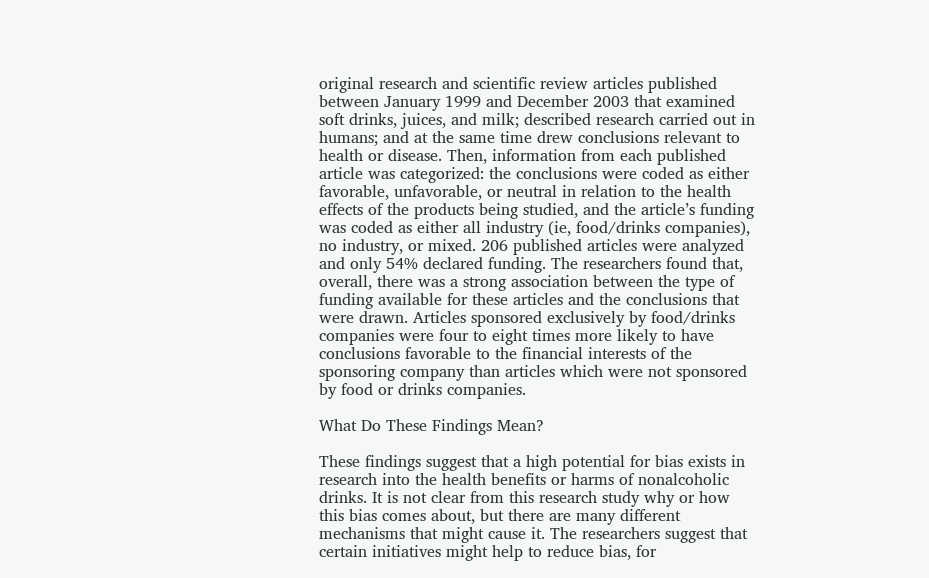original research and scientific review articles published between January 1999 and December 2003 that examined soft drinks, juices, and milk; described research carried out in humans; and at the same time drew conclusions relevant to health or disease. Then, information from each published article was categorized: the conclusions were coded as either favorable, unfavorable, or neutral in relation to the health effects of the products being studied, and the article’s funding was coded as either all industry (ie, food/drinks companies), no industry, or mixed. 206 published articles were analyzed and only 54% declared funding. The researchers found that, overall, there was a strong association between the type of funding available for these articles and the conclusions that were drawn. Articles sponsored exclusively by food/drinks companies were four to eight times more likely to have conclusions favorable to the financial interests of the sponsoring company than articles which were not sponsored by food or drinks companies.

What Do These Findings Mean?

These findings suggest that a high potential for bias exists in research into the health benefits or harms of nonalcoholic drinks. It is not clear from this research study why or how this bias comes about, but there are many different mechanisms that might cause it. The researchers suggest that certain initiatives might help to reduce bias, for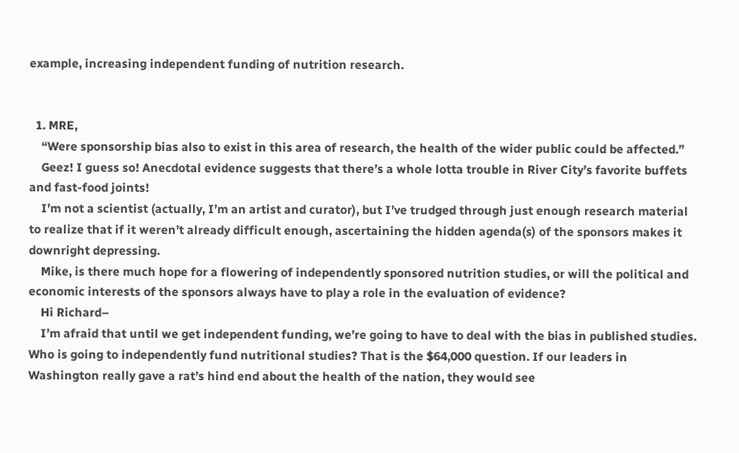example, increasing independent funding of nutrition research.


  1. MRE,
    “Were sponsorship bias also to exist in this area of research, the health of the wider public could be affected.”
    Geez! I guess so! Anecdotal evidence suggests that there’s a whole lotta trouble in River City’s favorite buffets and fast-food joints!
    I’m not a scientist (actually, I’m an artist and curator), but I’ve trudged through just enough research material to realize that if it weren’t already difficult enough, ascertaining the hidden agenda(s) of the sponsors makes it downright depressing.
    Mike, is there much hope for a flowering of independently sponsored nutrition studies, or will the political and economic interests of the sponsors always have to play a role in the evaluation of evidence?
    Hi Richard–
    I’m afraid that until we get independent funding, we’re going to have to deal with the bias in published studies. Who is going to independently fund nutritional studies? That is the $64,000 question. If our leaders in Washington really gave a rat’s hind end about the health of the nation, they would see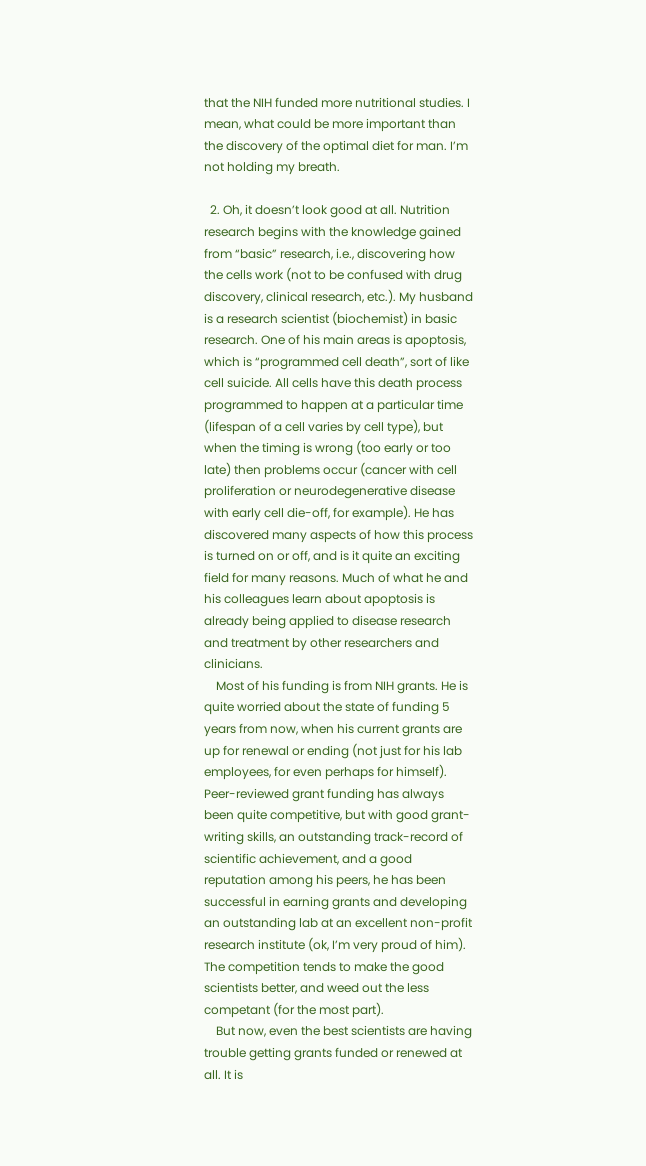that the NIH funded more nutritional studies. I mean, what could be more important than the discovery of the optimal diet for man. I’m not holding my breath.

  2. Oh, it doesn’t look good at all. Nutrition research begins with the knowledge gained from “basic” research, i.e., discovering how the cells work (not to be confused with drug discovery, clinical research, etc.). My husband is a research scientist (biochemist) in basic research. One of his main areas is apoptosis, which is “programmed cell death”, sort of like cell suicide. All cells have this death process programmed to happen at a particular time (lifespan of a cell varies by cell type), but when the timing is wrong (too early or too late) then problems occur (cancer with cell proliferation or neurodegenerative disease with early cell die-off, for example). He has discovered many aspects of how this process is turned on or off, and is it quite an exciting field for many reasons. Much of what he and his colleagues learn about apoptosis is already being applied to disease research and treatment by other researchers and clinicians.
    Most of his funding is from NIH grants. He is quite worried about the state of funding 5 years from now, when his current grants are up for renewal or ending (not just for his lab employees, for even perhaps for himself). Peer-reviewed grant funding has always been quite competitive, but with good grant-writing skills, an outstanding track-record of scientific achievement, and a good reputation among his peers, he has been successful in earning grants and developing an outstanding lab at an excellent non-profit research institute (ok, I’m very proud of him). The competition tends to make the good scientists better, and weed out the less competant (for the most part).
    But now, even the best scientists are having trouble getting grants funded or renewed at all. It is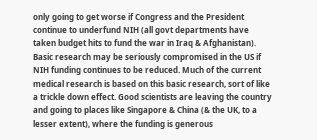only going to get worse if Congress and the President continue to underfund NIH (all govt departments have taken budget hits to fund the war in Iraq & Afghanistan). Basic research may be seriously compromised in the US if NIH funding continues to be reduced. Much of the current medical research is based on this basic research, sort of like a trickle down effect. Good scientists are leaving the country and going to places like Singapore & China (& the UK, to a lesser extent), where the funding is generous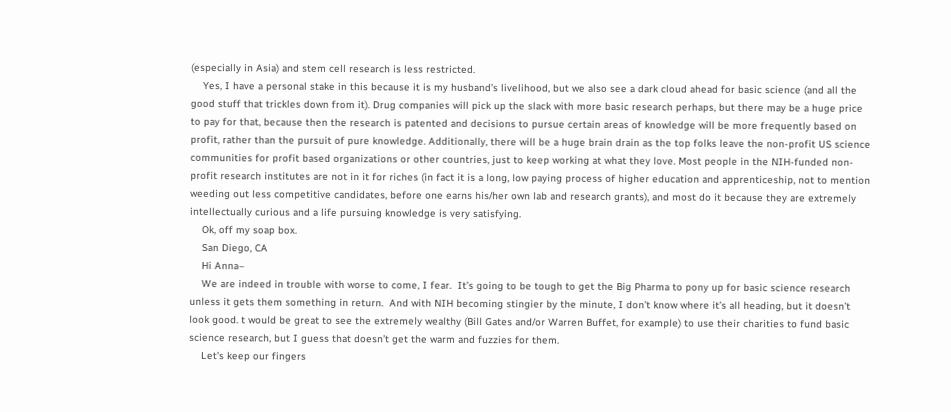(especially in Asia) and stem cell research is less restricted.
    Yes, I have a personal stake in this because it is my husband’s livelihood, but we also see a dark cloud ahead for basic science (and all the good stuff that trickles down from it). Drug companies will pick up the slack with more basic research perhaps, but there may be a huge price to pay for that, because then the research is patented and decisions to pursue certain areas of knowledge will be more frequently based on profit, rather than the pursuit of pure knowledge. Additionally, there will be a huge brain drain as the top folks leave the non-profit US science communities for profit based organizations or other countries, just to keep working at what they love. Most people in the NIH-funded non-profit research institutes are not in it for riches (in fact it is a long, low paying process of higher education and apprenticeship, not to mention weeding out less competitive candidates, before one earns his/her own lab and research grants), and most do it because they are extremely intellectually curious and a life pursuing knowledge is very satisfying.
    Ok, off my soap box.
    San Diego, CA
    Hi Anna–
    We are indeed in trouble with worse to come, I fear.  It’s going to be tough to get the Big Pharma to pony up for basic science research unless it gets them something in return.  And with NIH becoming stingier by the minute, I don’t know where it’s all heading, but it doesn’t look good. t would be great to see the extremely wealthy (Bill Gates and/or Warren Buffet, for example) to use their charities to fund basic science research, but I guess that doesn’t get the warm and fuzzies for them.
    Let’s keep our fingers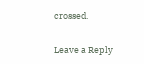crossed.

Leave a Reply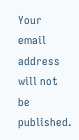Your email address will not be published.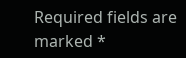Required fields are marked *